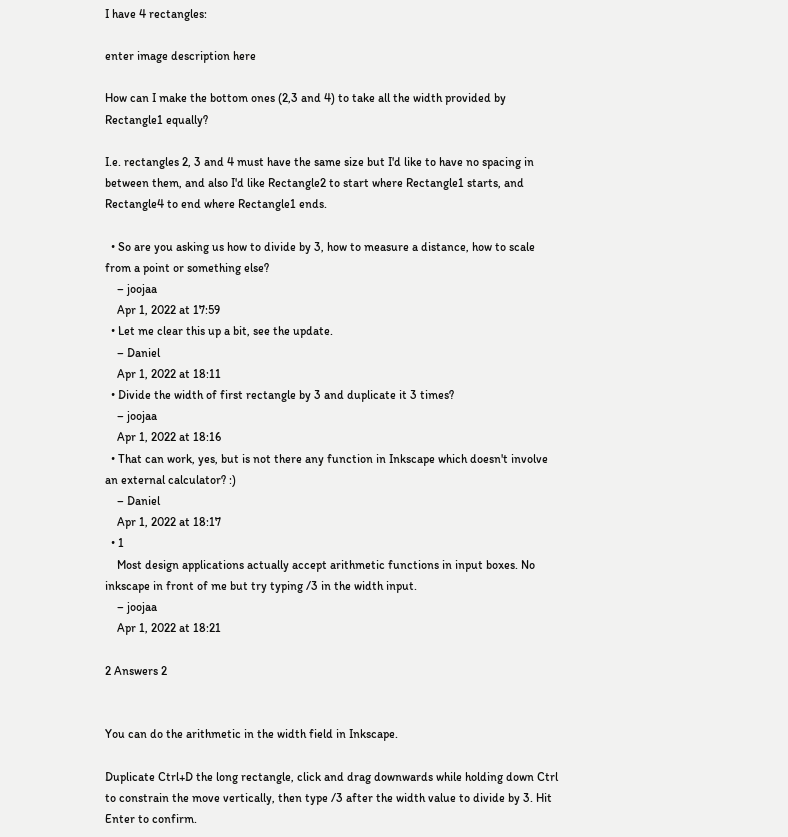I have 4 rectangles:

enter image description here

How can I make the bottom ones (2,3 and 4) to take all the width provided by Rectangle1 equally?

I.e. rectangles 2, 3 and 4 must have the same size but I'd like to have no spacing in between them, and also I'd like Rectangle2 to start where Rectangle1 starts, and Rectangle4 to end where Rectangle1 ends.

  • So are you asking us how to divide by 3, how to measure a distance, how to scale from a point or something else?
    – joojaa
    Apr 1, 2022 at 17:59
  • Let me clear this up a bit, see the update.
    – Daniel
    Apr 1, 2022 at 18:11
  • Divide the width of first rectangle by 3 and duplicate it 3 times?
    – joojaa
    Apr 1, 2022 at 18:16
  • That can work, yes, but is not there any function in Inkscape which doesn't involve an external calculator? :)
    – Daniel
    Apr 1, 2022 at 18:17
  • 1
    Most design applications actually accept arithmetic functions in input boxes. No inkscape in front of me but try typing /3 in the width input.
    – joojaa
    Apr 1, 2022 at 18:21

2 Answers 2


You can do the arithmetic in the width field in Inkscape.

Duplicate Ctrl+D the long rectangle, click and drag downwards while holding down Ctrl to constrain the move vertically, then type /3 after the width value to divide by 3. Hit Enter to confirm.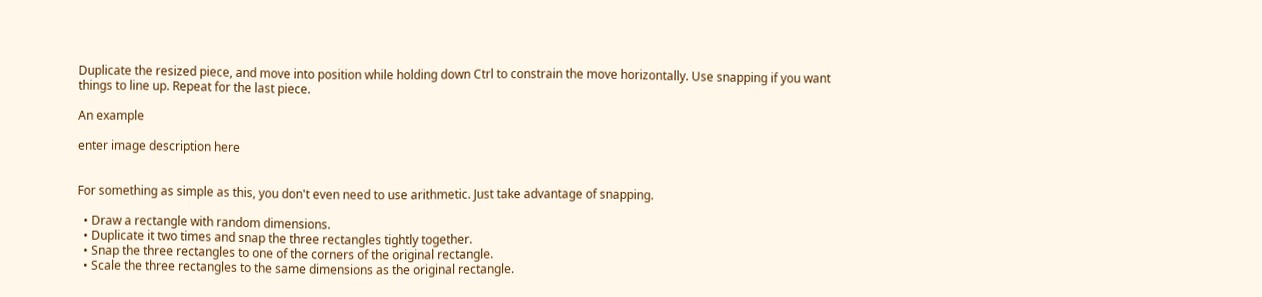Duplicate the resized piece, and move into position while holding down Ctrl to constrain the move horizontally. Use snapping if you want things to line up. Repeat for the last piece.

An example

enter image description here


For something as simple as this, you don't even need to use arithmetic. Just take advantage of snapping.

  • Draw a rectangle with random dimensions.
  • Duplicate it two times and snap the three rectangles tightly together.
  • Snap the three rectangles to one of the corners of the original rectangle.
  • Scale the three rectangles to the same dimensions as the original rectangle.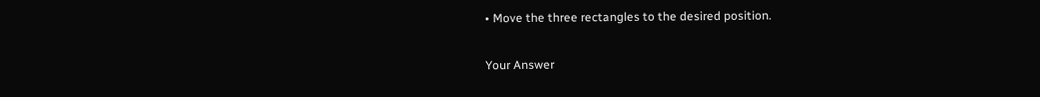• Move the three rectangles to the desired position.

Your Answer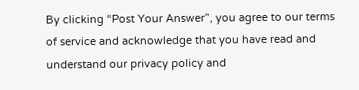By clicking “Post Your Answer”, you agree to our terms of service and acknowledge that you have read and understand our privacy policy and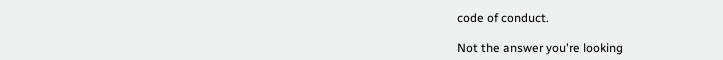code of conduct.

Not the answer you're looking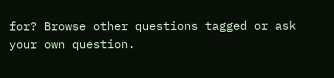for? Browse other questions tagged or ask your own question.